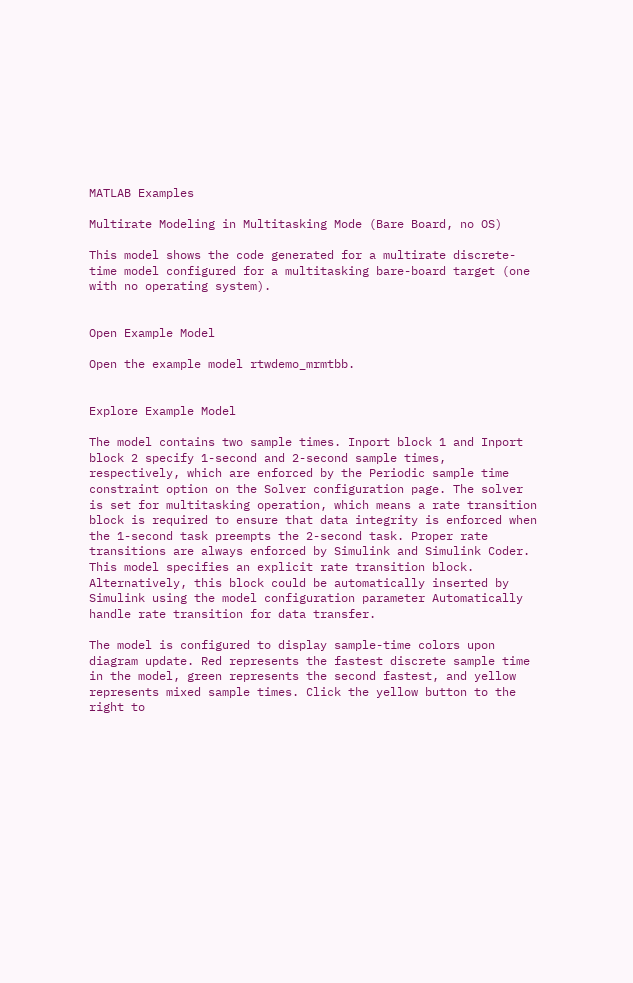MATLAB Examples

Multirate Modeling in Multitasking Mode (Bare Board, no OS)

This model shows the code generated for a multirate discrete-time model configured for a multitasking bare-board target (one with no operating system).


Open Example Model

Open the example model rtwdemo_mrmtbb.


Explore Example Model

The model contains two sample times. Inport block 1 and Inport block 2 specify 1-second and 2-second sample times, respectively, which are enforced by the Periodic sample time constraint option on the Solver configuration page. The solver is set for multitasking operation, which means a rate transition block is required to ensure that data integrity is enforced when the 1-second task preempts the 2-second task. Proper rate transitions are always enforced by Simulink and Simulink Coder. This model specifies an explicit rate transition block. Alternatively, this block could be automatically inserted by Simulink using the model configuration parameter Automatically handle rate transition for data transfer.

The model is configured to display sample-time colors upon diagram update. Red represents the fastest discrete sample time in the model, green represents the second fastest, and yellow represents mixed sample times. Click the yellow button to the right to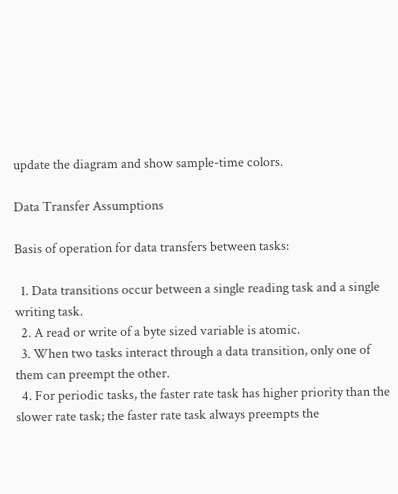update the diagram and show sample-time colors.

Data Transfer Assumptions

Basis of operation for data transfers between tasks:

  1. Data transitions occur between a single reading task and a single writing task.
  2. A read or write of a byte sized variable is atomic.
  3. When two tasks interact through a data transition, only one of them can preempt the other.
  4. For periodic tasks, the faster rate task has higher priority than the slower rate task; the faster rate task always preempts the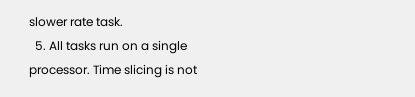slower rate task.
  5. All tasks run on a single processor. Time slicing is not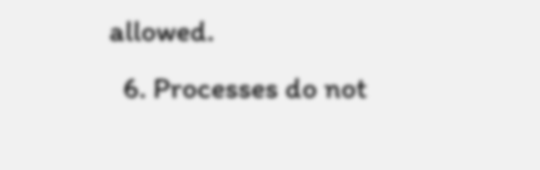allowed.
  6. Processes do not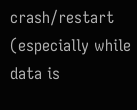crash/restart (especially while data is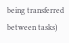being transferred between tasks)